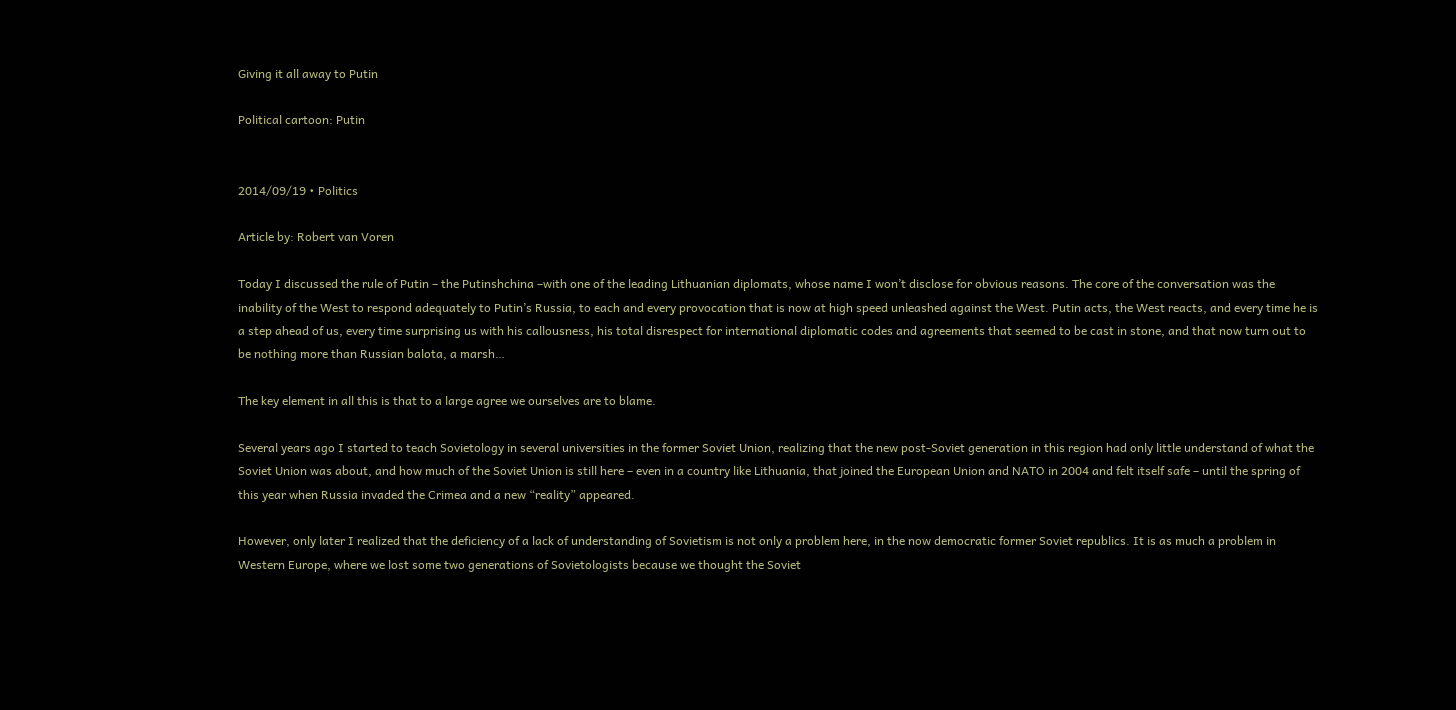Giving it all away to Putin

Political cartoon: Putin


2014/09/19 • Politics

Article by: Robert van Voren

Today I discussed the rule of Putin – the Putinshchina –with one of the leading Lithuanian diplomats, whose name I won’t disclose for obvious reasons. The core of the conversation was the inability of the West to respond adequately to Putin’s Russia, to each and every provocation that is now at high speed unleashed against the West. Putin acts, the West reacts, and every time he is a step ahead of us, every time surprising us with his callousness, his total disrespect for international diplomatic codes and agreements that seemed to be cast in stone, and that now turn out to be nothing more than Russian balota, a marsh…

The key element in all this is that to a large agree we ourselves are to blame.

Several years ago I started to teach Sovietology in several universities in the former Soviet Union, realizing that the new post-Soviet generation in this region had only little understand of what the Soviet Union was about, and how much of the Soviet Union is still here – even in a country like Lithuania, that joined the European Union and NATO in 2004 and felt itself safe – until the spring of this year when Russia invaded the Crimea and a new “reality” appeared.

However, only later I realized that the deficiency of a lack of understanding of Sovietism is not only a problem here, in the now democratic former Soviet republics. It is as much a problem in Western Europe, where we lost some two generations of Sovietologists because we thought the Soviet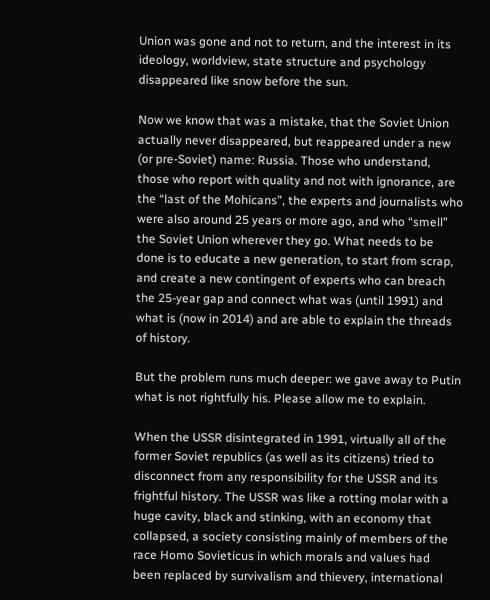Union was gone and not to return, and the interest in its ideology, worldview, state structure and psychology disappeared like snow before the sun.

Now we know that was a mistake, that the Soviet Union actually never disappeared, but reappeared under a new (or pre-Soviet) name: Russia. Those who understand, those who report with quality and not with ignorance, are the “last of the Mohicans”, the experts and journalists who were also around 25 years or more ago, and who “smell” the Soviet Union wherever they go. What needs to be done is to educate a new generation, to start from scrap, and create a new contingent of experts who can breach the 25-year gap and connect what was (until 1991) and what is (now in 2014) and are able to explain the threads of history.

But the problem runs much deeper: we gave away to Putin what is not rightfully his. Please allow me to explain.

When the USSR disintegrated in 1991, virtually all of the former Soviet republics (as well as its citizens) tried to disconnect from any responsibility for the USSR and its frightful history. The USSR was like a rotting molar with a huge cavity, black and stinking, with an economy that collapsed, a society consisting mainly of members of the race Homo Sovieticus in which morals and values had been replaced by survivalism and thievery, international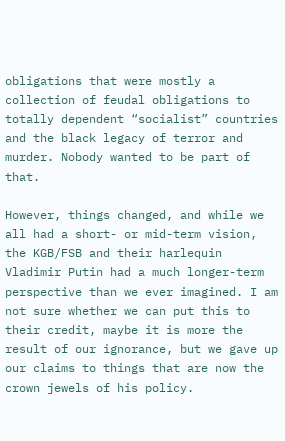obligations that were mostly a collection of feudal obligations to totally dependent “socialist” countries and the black legacy of terror and murder. Nobody wanted to be part of that.

However, things changed, and while we all had a short- or mid-term vision, the KGB/FSB and their harlequin Vladimir Putin had a much longer-term perspective than we ever imagined. I am not sure whether we can put this to their credit, maybe it is more the result of our ignorance, but we gave up our claims to things that are now the crown jewels of his policy.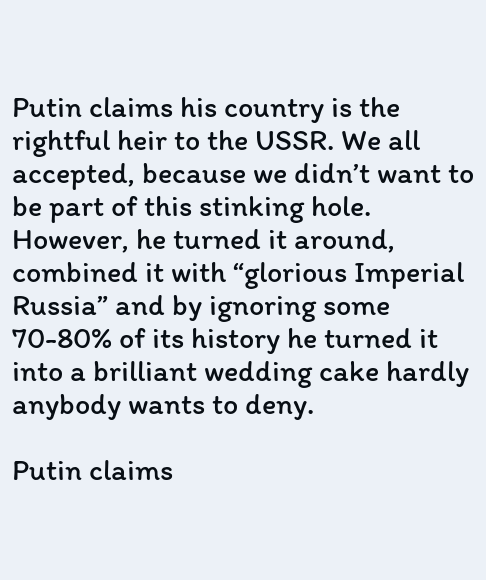Putin claims his country is the rightful heir to the USSR. We all accepted, because we didn’t want to be part of this stinking hole. However, he turned it around, combined it with “glorious Imperial Russia” and by ignoring some 70-80% of its history he turned it into a brilliant wedding cake hardly anybody wants to deny.

Putin claims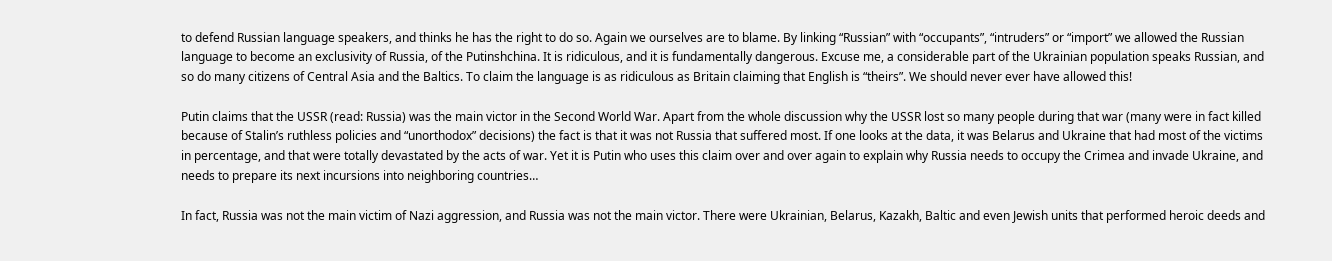to defend Russian language speakers, and thinks he has the right to do so. Again we ourselves are to blame. By linking “Russian” with “occupants”, “intruders” or “import” we allowed the Russian language to become an exclusivity of Russia, of the Putinshchina. It is ridiculous, and it is fundamentally dangerous. Excuse me, a considerable part of the Ukrainian population speaks Russian, and so do many citizens of Central Asia and the Baltics. To claim the language is as ridiculous as Britain claiming that English is “theirs”. We should never ever have allowed this!

Putin claims that the USSR (read: Russia) was the main victor in the Second World War. Apart from the whole discussion why the USSR lost so many people during that war (many were in fact killed because of Stalin’s ruthless policies and “unorthodox” decisions) the fact is that it was not Russia that suffered most. If one looks at the data, it was Belarus and Ukraine that had most of the victims in percentage, and that were totally devastated by the acts of war. Yet it is Putin who uses this claim over and over again to explain why Russia needs to occupy the Crimea and invade Ukraine, and needs to prepare its next incursions into neighboring countries…

In fact, Russia was not the main victim of Nazi aggression, and Russia was not the main victor. There were Ukrainian, Belarus, Kazakh, Baltic and even Jewish units that performed heroic deeds and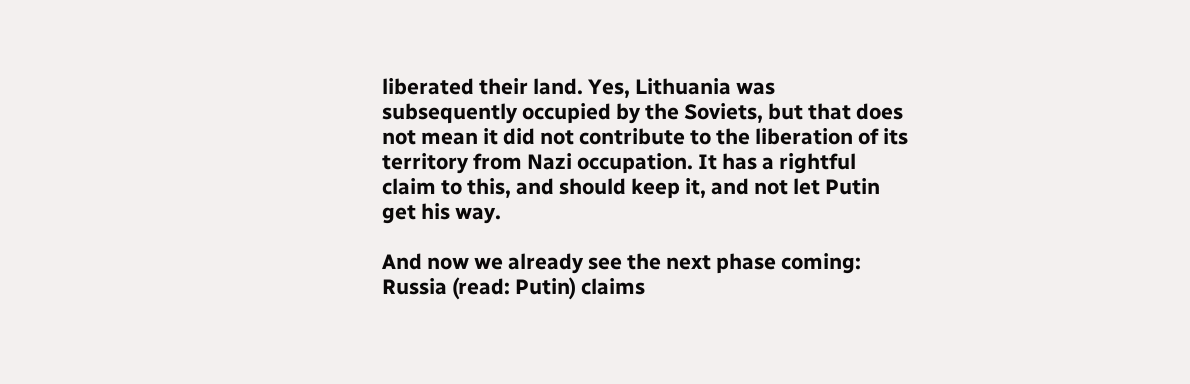liberated their land. Yes, Lithuania was subsequently occupied by the Soviets, but that does not mean it did not contribute to the liberation of its territory from Nazi occupation. It has a rightful claim to this, and should keep it, and not let Putin get his way.

And now we already see the next phase coming: Russia (read: Putin) claims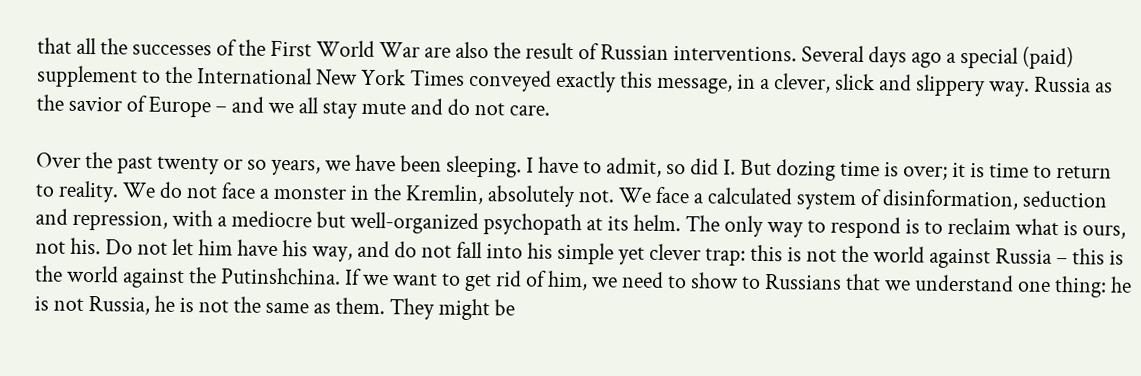that all the successes of the First World War are also the result of Russian interventions. Several days ago a special (paid) supplement to the International New York Times conveyed exactly this message, in a clever, slick and slippery way. Russia as the savior of Europe – and we all stay mute and do not care.

Over the past twenty or so years, we have been sleeping. I have to admit, so did I. But dozing time is over; it is time to return to reality. We do not face a monster in the Kremlin, absolutely not. We face a calculated system of disinformation, seduction and repression, with a mediocre but well-organized psychopath at its helm. The only way to respond is to reclaim what is ours, not his. Do not let him have his way, and do not fall into his simple yet clever trap: this is not the world against Russia – this is the world against the Putinshchina. If we want to get rid of him, we need to show to Russians that we understand one thing: he is not Russia, he is not the same as them. They might be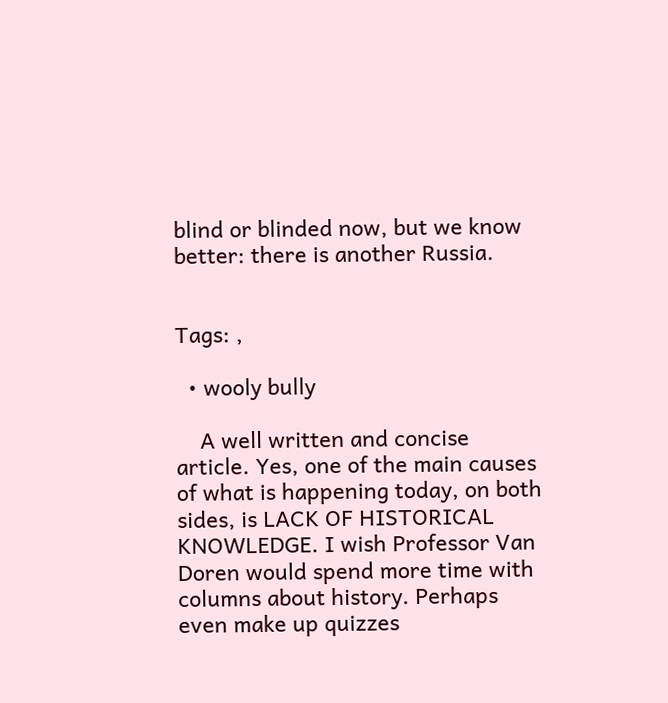blind or blinded now, but we know better: there is another Russia.


Tags: ,

  • wooly bully

    A well written and concise article. Yes, one of the main causes of what is happening today, on both sides, is LACK OF HISTORICAL KNOWLEDGE. I wish Professor Van Doren would spend more time with columns about history. Perhaps even make up quizzes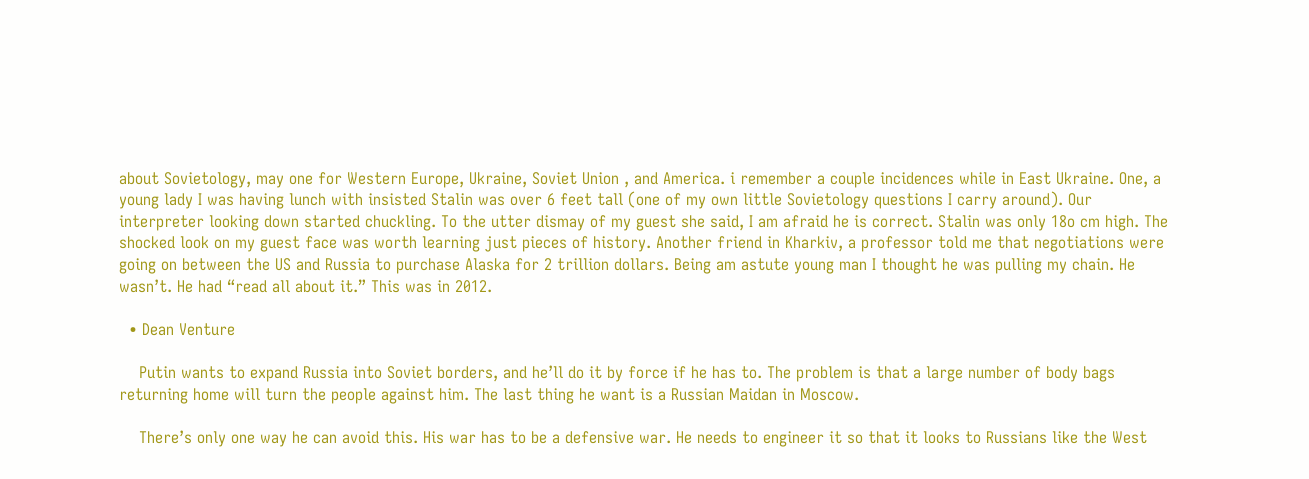about Sovietology, may one for Western Europe, Ukraine, Soviet Union , and America. i remember a couple incidences while in East Ukraine. One, a young lady I was having lunch with insisted Stalin was over 6 feet tall (one of my own little Sovietology questions I carry around). Our interpreter looking down started chuckling. To the utter dismay of my guest she said, I am afraid he is correct. Stalin was only 18o cm high. The shocked look on my guest face was worth learning just pieces of history. Another friend in Kharkiv, a professor told me that negotiations were going on between the US and Russia to purchase Alaska for 2 trillion dollars. Being am astute young man I thought he was pulling my chain. He wasn’t. He had “read all about it.” This was in 2012.

  • Dean Venture

    Putin wants to expand Russia into Soviet borders, and he’ll do it by force if he has to. The problem is that a large number of body bags returning home will turn the people against him. The last thing he want is a Russian Maidan in Moscow.

    There’s only one way he can avoid this. His war has to be a defensive war. He needs to engineer it so that it looks to Russians like the West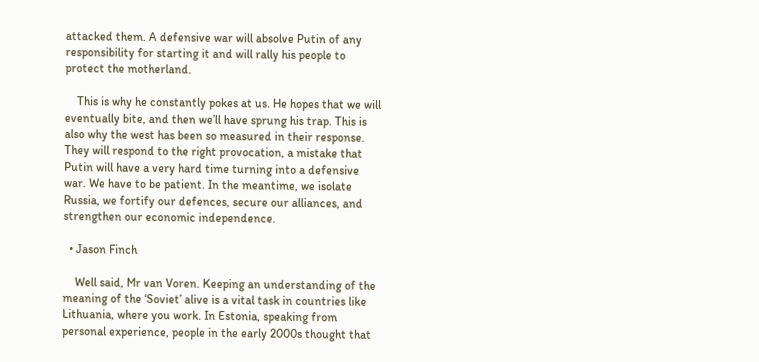attacked them. A defensive war will absolve Putin of any responsibility for starting it and will rally his people to protect the motherland.

    This is why he constantly pokes at us. He hopes that we will eventually bite, and then we’ll have sprung his trap. This is also why the west has been so measured in their response. They will respond to the right provocation, a mistake that Putin will have a very hard time turning into a defensive war. We have to be patient. In the meantime, we isolate Russia, we fortify our defences, secure our alliances, and strengthen our economic independence.

  • Jason Finch

    Well said, Mr van Voren. Keeping an understanding of the meaning of the ‘Soviet’ alive is a vital task in countries like Lithuania, where you work. In Estonia, speaking from personal experience, people in the early 2000s thought that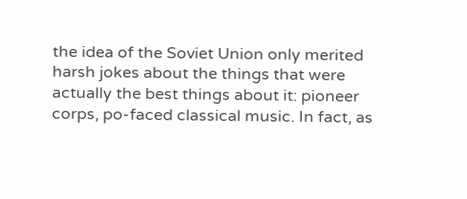the idea of the Soviet Union only merited harsh jokes about the things that were actually the best things about it: pioneer corps, po-faced classical music. In fact, as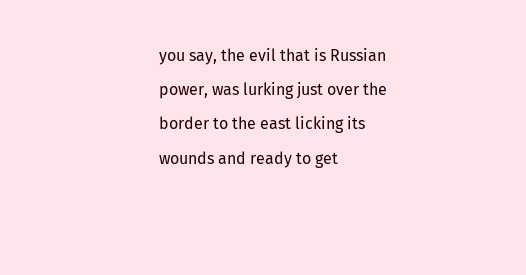you say, the evil that is Russian power, was lurking just over the border to the east licking its wounds and ready to get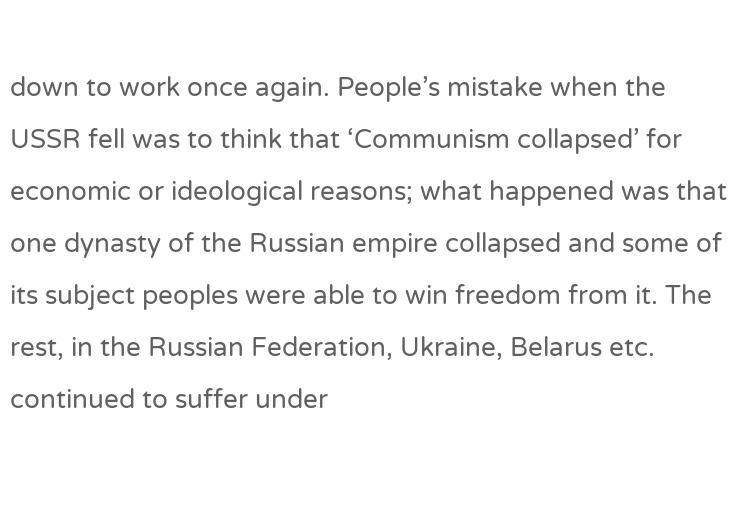down to work once again. People’s mistake when the USSR fell was to think that ‘Communism collapsed’ for economic or ideological reasons; what happened was that one dynasty of the Russian empire collapsed and some of its subject peoples were able to win freedom from it. The rest, in the Russian Federation, Ukraine, Belarus etc. continued to suffer under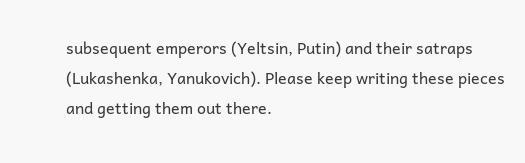subsequent emperors (Yeltsin, Putin) and their satraps (Lukashenka, Yanukovich). Please keep writing these pieces and getting them out there.